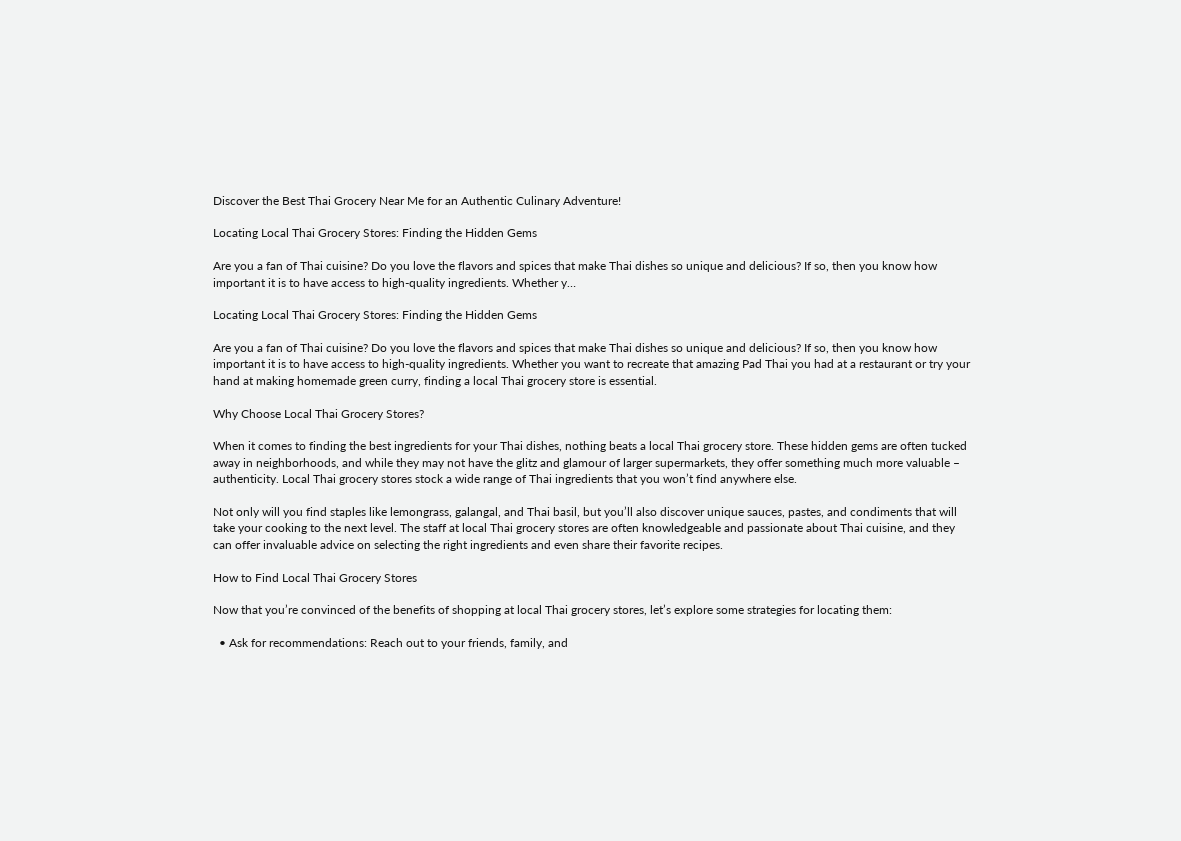Discover the Best Thai Grocery Near Me for an Authentic Culinary Adventure!

Locating Local Thai Grocery Stores: Finding the Hidden Gems

Are you a fan of Thai cuisine? Do you love the flavors and spices that make Thai dishes so unique and delicious? If so, then you know how important it is to have access to high-quality ingredients. Whether y…

Locating Local Thai Grocery Stores: Finding the Hidden Gems

Are you a fan of Thai cuisine? Do you love the flavors and spices that make Thai dishes so unique and delicious? If so, then you know how important it is to have access to high-quality ingredients. Whether you want to recreate that amazing Pad Thai you had at a restaurant or try your hand at making homemade green curry, finding a local Thai grocery store is essential.

Why Choose Local Thai Grocery Stores?

When it comes to finding the best ingredients for your Thai dishes, nothing beats a local Thai grocery store. These hidden gems are often tucked away in neighborhoods, and while they may not have the glitz and glamour of larger supermarkets, they offer something much more valuable – authenticity. Local Thai grocery stores stock a wide range of Thai ingredients that you won’t find anywhere else.

Not only will you find staples like lemongrass, galangal, and Thai basil, but you’ll also discover unique sauces, pastes, and condiments that will take your cooking to the next level. The staff at local Thai grocery stores are often knowledgeable and passionate about Thai cuisine, and they can offer invaluable advice on selecting the right ingredients and even share their favorite recipes.

How to Find Local Thai Grocery Stores

Now that you’re convinced of the benefits of shopping at local Thai grocery stores, let’s explore some strategies for locating them:

  • Ask for recommendations: Reach out to your friends, family, and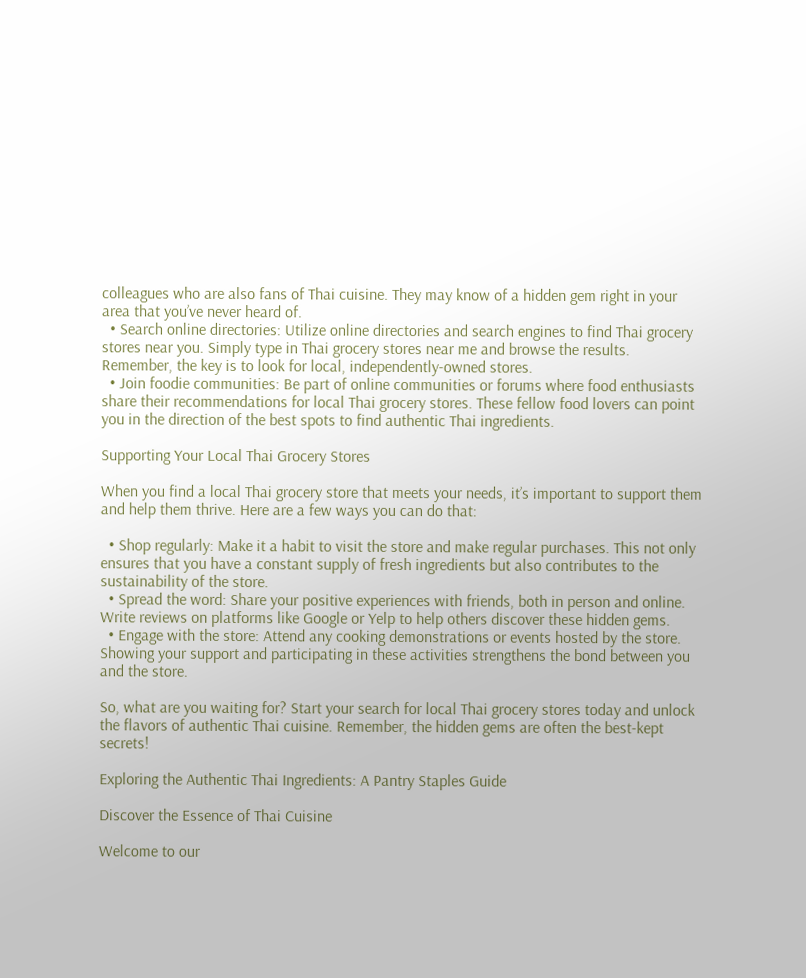colleagues who are also fans of Thai cuisine. They may know of a hidden gem right in your area that you’ve never heard of.
  • Search online directories: Utilize online directories and search engines to find Thai grocery stores near you. Simply type in Thai grocery stores near me and browse the results. Remember, the key is to look for local, independently-owned stores.
  • Join foodie communities: Be part of online communities or forums where food enthusiasts share their recommendations for local Thai grocery stores. These fellow food lovers can point you in the direction of the best spots to find authentic Thai ingredients.

Supporting Your Local Thai Grocery Stores

When you find a local Thai grocery store that meets your needs, it’s important to support them and help them thrive. Here are a few ways you can do that:

  • Shop regularly: Make it a habit to visit the store and make regular purchases. This not only ensures that you have a constant supply of fresh ingredients but also contributes to the sustainability of the store.
  • Spread the word: Share your positive experiences with friends, both in person and online. Write reviews on platforms like Google or Yelp to help others discover these hidden gems.
  • Engage with the store: Attend any cooking demonstrations or events hosted by the store. Showing your support and participating in these activities strengthens the bond between you and the store.

So, what are you waiting for? Start your search for local Thai grocery stores today and unlock the flavors of authentic Thai cuisine. Remember, the hidden gems are often the best-kept secrets!

Exploring the Authentic Thai Ingredients: A Pantry Staples Guide

Discover the Essence of Thai Cuisine

Welcome to our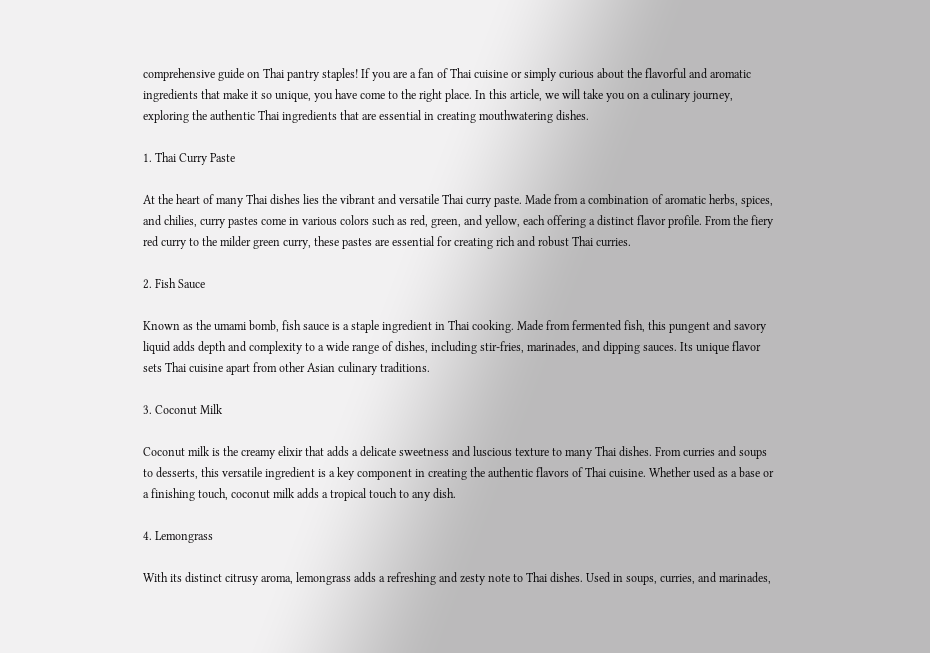comprehensive guide on Thai pantry staples! If you are a fan of Thai cuisine or simply curious about the flavorful and aromatic ingredients that make it so unique, you have come to the right place. In this article, we will take you on a culinary journey, exploring the authentic Thai ingredients that are essential in creating mouthwatering dishes.

1. Thai Curry Paste

At the heart of many Thai dishes lies the vibrant and versatile Thai curry paste. Made from a combination of aromatic herbs, spices, and chilies, curry pastes come in various colors such as red, green, and yellow, each offering a distinct flavor profile. From the fiery red curry to the milder green curry, these pastes are essential for creating rich and robust Thai curries.

2. Fish Sauce

Known as the umami bomb, fish sauce is a staple ingredient in Thai cooking. Made from fermented fish, this pungent and savory liquid adds depth and complexity to a wide range of dishes, including stir-fries, marinades, and dipping sauces. Its unique flavor sets Thai cuisine apart from other Asian culinary traditions.

3. Coconut Milk

Coconut milk is the creamy elixir that adds a delicate sweetness and luscious texture to many Thai dishes. From curries and soups to desserts, this versatile ingredient is a key component in creating the authentic flavors of Thai cuisine. Whether used as a base or a finishing touch, coconut milk adds a tropical touch to any dish.

4. Lemongrass

With its distinct citrusy aroma, lemongrass adds a refreshing and zesty note to Thai dishes. Used in soups, curries, and marinades,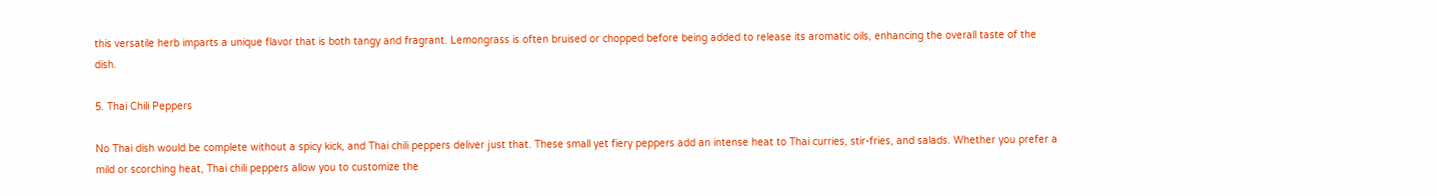this versatile herb imparts a unique flavor that is both tangy and fragrant. Lemongrass is often bruised or chopped before being added to release its aromatic oils, enhancing the overall taste of the dish.

5. Thai Chili Peppers

No Thai dish would be complete without a spicy kick, and Thai chili peppers deliver just that. These small yet fiery peppers add an intense heat to Thai curries, stir-fries, and salads. Whether you prefer a mild or scorching heat, Thai chili peppers allow you to customize the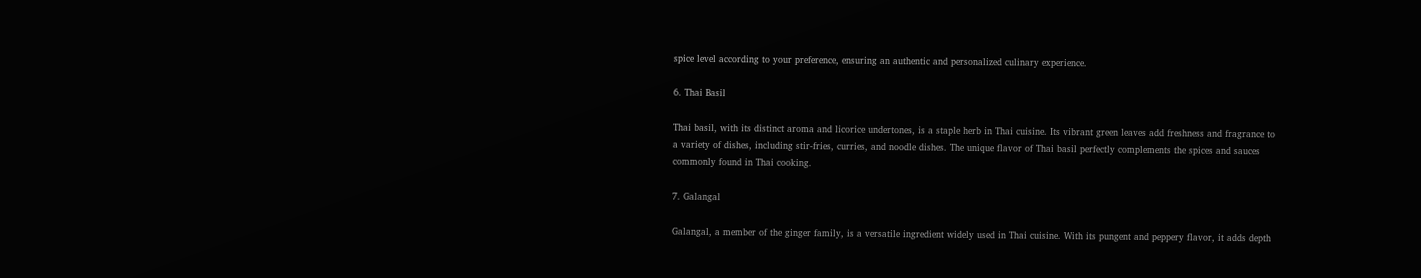spice level according to your preference, ensuring an authentic and personalized culinary experience.

6. Thai Basil

Thai basil, with its distinct aroma and licorice undertones, is a staple herb in Thai cuisine. Its vibrant green leaves add freshness and fragrance to a variety of dishes, including stir-fries, curries, and noodle dishes. The unique flavor of Thai basil perfectly complements the spices and sauces commonly found in Thai cooking.

7. Galangal

Galangal, a member of the ginger family, is a versatile ingredient widely used in Thai cuisine. With its pungent and peppery flavor, it adds depth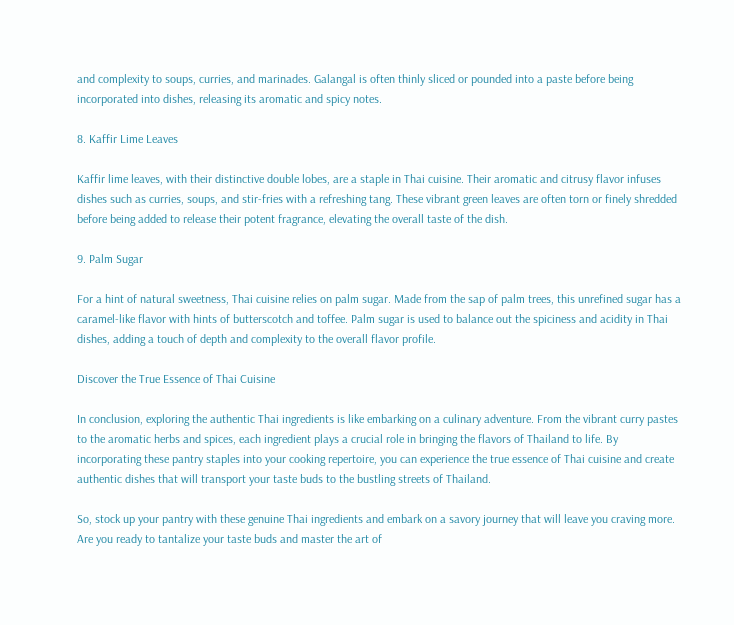and complexity to soups, curries, and marinades. Galangal is often thinly sliced or pounded into a paste before being incorporated into dishes, releasing its aromatic and spicy notes.

8. Kaffir Lime Leaves

Kaffir lime leaves, with their distinctive double lobes, are a staple in Thai cuisine. Their aromatic and citrusy flavor infuses dishes such as curries, soups, and stir-fries with a refreshing tang. These vibrant green leaves are often torn or finely shredded before being added to release their potent fragrance, elevating the overall taste of the dish.

9. Palm Sugar

For a hint of natural sweetness, Thai cuisine relies on palm sugar. Made from the sap of palm trees, this unrefined sugar has a caramel-like flavor with hints of butterscotch and toffee. Palm sugar is used to balance out the spiciness and acidity in Thai dishes, adding a touch of depth and complexity to the overall flavor profile.

Discover the True Essence of Thai Cuisine

In conclusion, exploring the authentic Thai ingredients is like embarking on a culinary adventure. From the vibrant curry pastes to the aromatic herbs and spices, each ingredient plays a crucial role in bringing the flavors of Thailand to life. By incorporating these pantry staples into your cooking repertoire, you can experience the true essence of Thai cuisine and create authentic dishes that will transport your taste buds to the bustling streets of Thailand.

So, stock up your pantry with these genuine Thai ingredients and embark on a savory journey that will leave you craving more. Are you ready to tantalize your taste buds and master the art of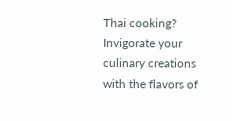Thai cooking? Invigorate your culinary creations with the flavors of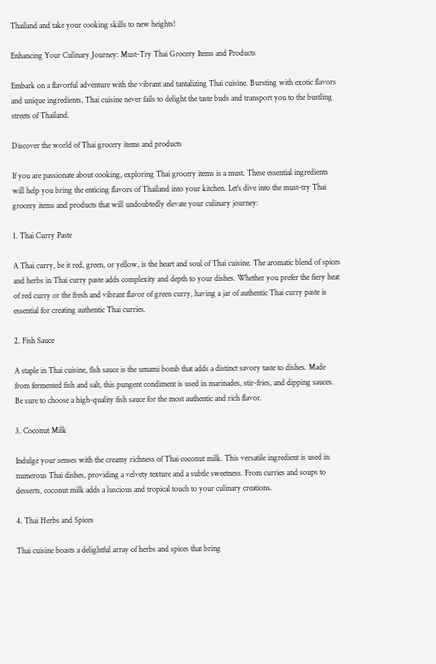Thailand and take your cooking skills to new heights!

Enhancing Your Culinary Journey: Must-Try Thai Grocery Items and Products

Embark on a flavorful adventure with the vibrant and tantalizing Thai cuisine. Bursting with exotic flavors and unique ingredients, Thai cuisine never fails to delight the taste buds and transport you to the bustling streets of Thailand.

Discover the world of Thai grocery items and products

If you are passionate about cooking, exploring Thai grocery items is a must. These essential ingredients will help you bring the enticing flavors of Thailand into your kitchen. Let’s dive into the must-try Thai grocery items and products that will undoubtedly elevate your culinary journey:

1. Thai Curry Paste

A Thai curry, be it red, green, or yellow, is the heart and soul of Thai cuisine. The aromatic blend of spices and herbs in Thai curry paste adds complexity and depth to your dishes. Whether you prefer the fiery heat of red curry or the fresh and vibrant flavor of green curry, having a jar of authentic Thai curry paste is essential for creating authentic Thai curries.

2. Fish Sauce

A staple in Thai cuisine, fish sauce is the umami bomb that adds a distinct savory taste to dishes. Made from fermented fish and salt, this pungent condiment is used in marinades, stir-fries, and dipping sauces. Be sure to choose a high-quality fish sauce for the most authentic and rich flavor.

3. Coconut Milk

Indulge your senses with the creamy richness of Thai coconut milk. This versatile ingredient is used in numerous Thai dishes, providing a velvety texture and a subtle sweetness. From curries and soups to desserts, coconut milk adds a luscious and tropical touch to your culinary creations.

4. Thai Herbs and Spices

Thai cuisine boasts a delightful array of herbs and spices that bring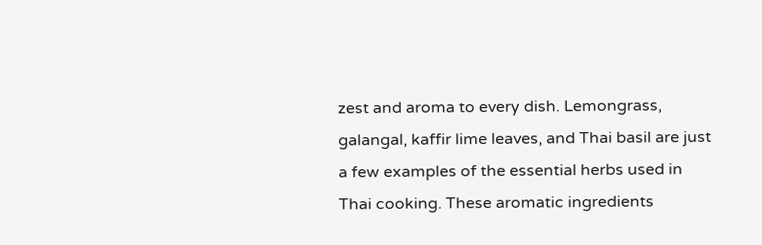zest and aroma to every dish. Lemongrass, galangal, kaffir lime leaves, and Thai basil are just a few examples of the essential herbs used in Thai cooking. These aromatic ingredients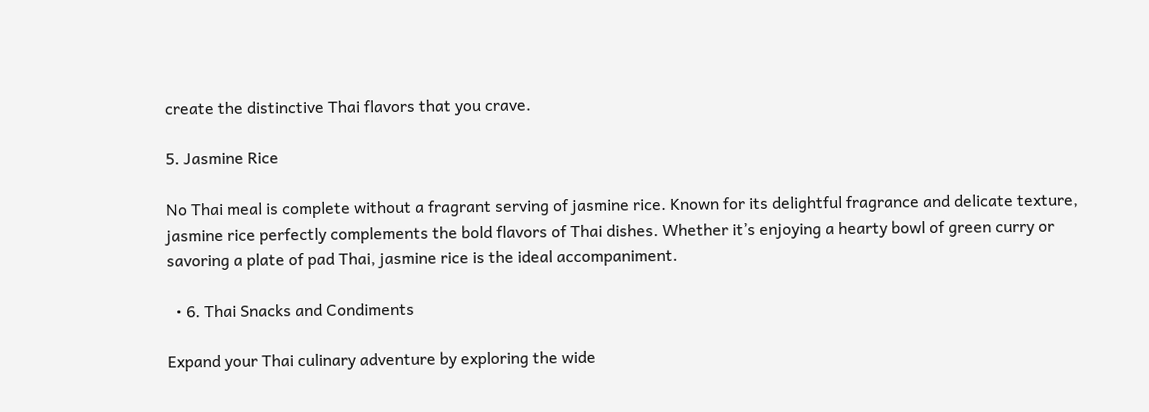create the distinctive Thai flavors that you crave.

5. Jasmine Rice

No Thai meal is complete without a fragrant serving of jasmine rice. Known for its delightful fragrance and delicate texture, jasmine rice perfectly complements the bold flavors of Thai dishes. Whether it’s enjoying a hearty bowl of green curry or savoring a plate of pad Thai, jasmine rice is the ideal accompaniment.

  • 6. Thai Snacks and Condiments

Expand your Thai culinary adventure by exploring the wide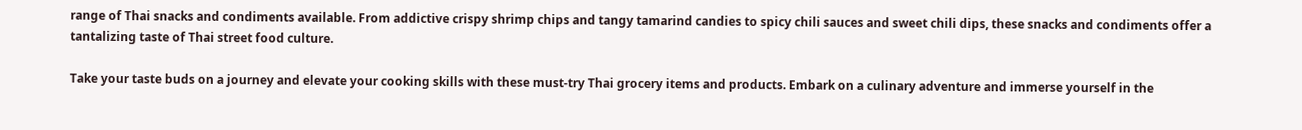range of Thai snacks and condiments available. From addictive crispy shrimp chips and tangy tamarind candies to spicy chili sauces and sweet chili dips, these snacks and condiments offer a tantalizing taste of Thai street food culture.

Take your taste buds on a journey and elevate your cooking skills with these must-try Thai grocery items and products. Embark on a culinary adventure and immerse yourself in the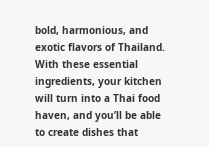bold, harmonious, and exotic flavors of Thailand. With these essential ingredients, your kitchen will turn into a Thai food haven, and you’ll be able to create dishes that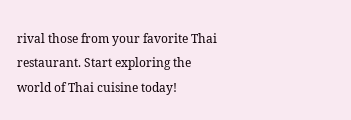rival those from your favorite Thai restaurant. Start exploring the world of Thai cuisine today!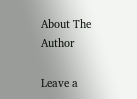About The Author

Leave a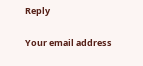Reply

Your email address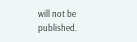will not be published.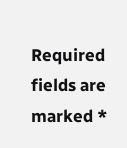Required fields are marked *